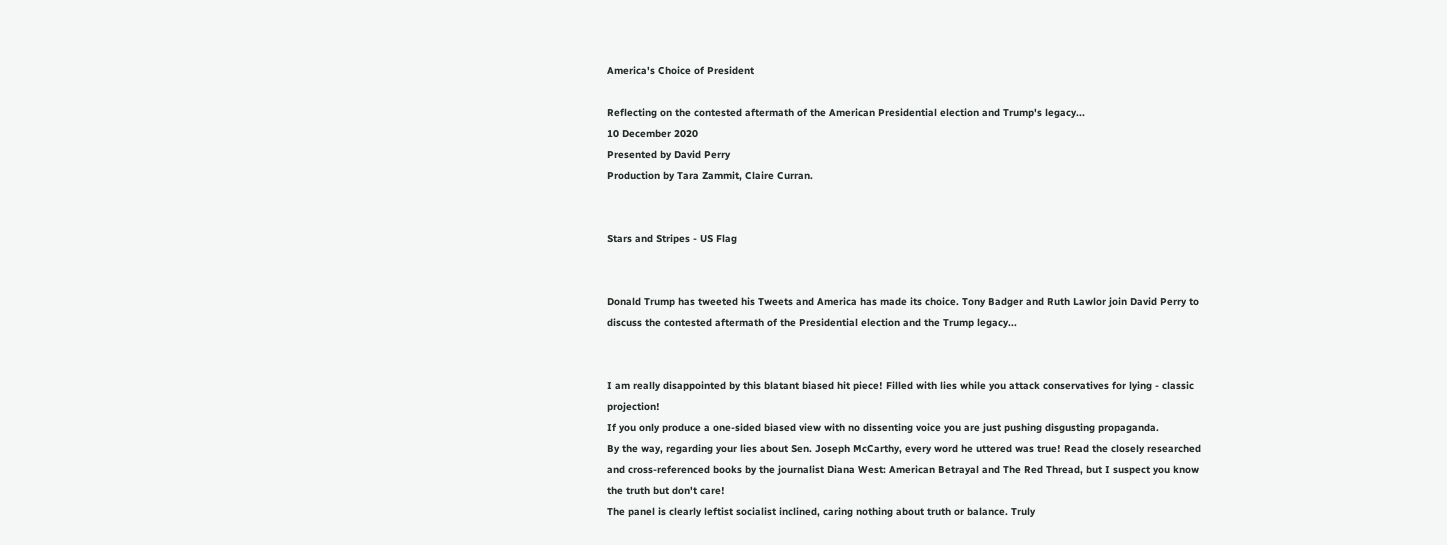America's Choice of President

Reflecting on the contested aftermath of the American Presidential election and Trump's legacy...
10 December 2020
Presented by David Perry
Production by Tara Zammit, Claire Curran.


Stars and Stripes - US Flag


Donald Trump has tweeted his Tweets and America has made its choice. Tony Badger and Ruth Lawlor join David Perry to discuss the contested aftermath of the Presidential election and the Trump legacy...


I am really disappointed by this blatant biased hit piece! Filled with lies while you attack conservatives for lying - classic projection!
If you only produce a one-sided biased view with no dissenting voice you are just pushing disgusting propaganda.
By the way, regarding your lies about Sen. Joseph McCarthy, every word he uttered was true! Read the closely researched and cross-referenced books by the journalist Diana West: American Betrayal and The Red Thread, but I suspect you know the truth but don't care!
The panel is clearly leftist socialist inclined, caring nothing about truth or balance. Truly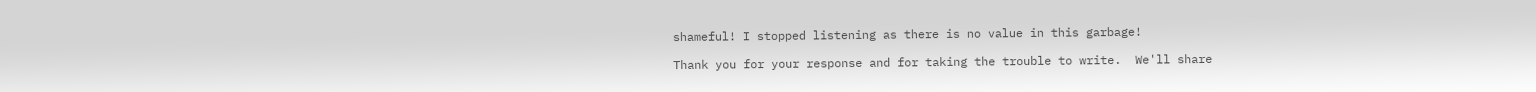shameful! I stopped listening as there is no value in this garbage!

Thank you for your response and for taking the trouble to write.  We'll share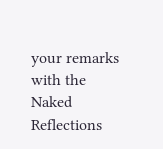your remarks with the Naked Reflections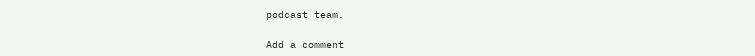podcast team.

Add a comment